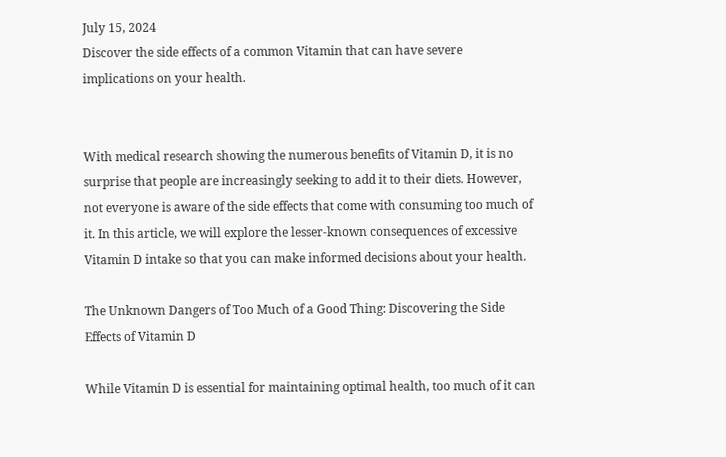July 15, 2024
Discover the side effects of a common Vitamin that can have severe implications on your health.


With medical research showing the numerous benefits of Vitamin D, it is no surprise that people are increasingly seeking to add it to their diets. However, not everyone is aware of the side effects that come with consuming too much of it. In this article, we will explore the lesser-known consequences of excessive Vitamin D intake so that you can make informed decisions about your health.

The Unknown Dangers of Too Much of a Good Thing: Discovering the Side Effects of Vitamin D

While Vitamin D is essential for maintaining optimal health, too much of it can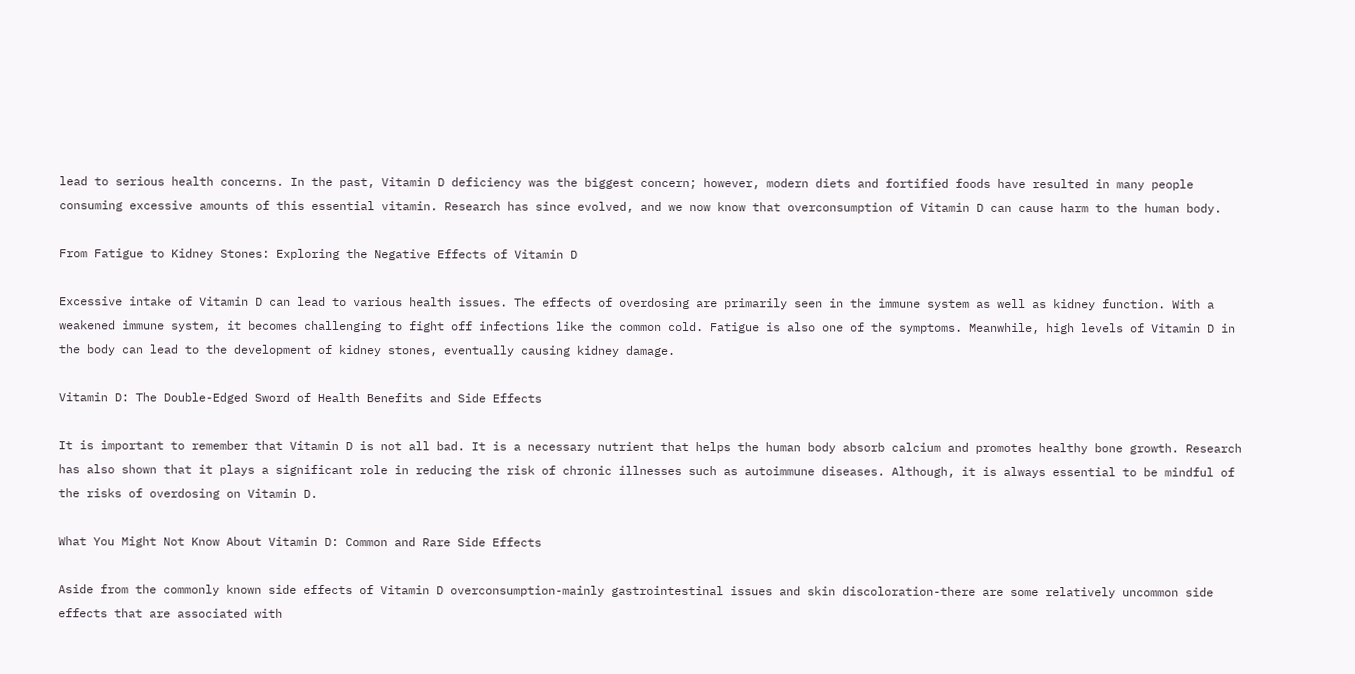lead to serious health concerns. In the past, Vitamin D deficiency was the biggest concern; however, modern diets and fortified foods have resulted in many people consuming excessive amounts of this essential vitamin. Research has since evolved, and we now know that overconsumption of Vitamin D can cause harm to the human body.

From Fatigue to Kidney Stones: Exploring the Negative Effects of Vitamin D

Excessive intake of Vitamin D can lead to various health issues. The effects of overdosing are primarily seen in the immune system as well as kidney function. With a weakened immune system, it becomes challenging to fight off infections like the common cold. Fatigue is also one of the symptoms. Meanwhile, high levels of Vitamin D in the body can lead to the development of kidney stones, eventually causing kidney damage.

Vitamin D: The Double-Edged Sword of Health Benefits and Side Effects

It is important to remember that Vitamin D is not all bad. It is a necessary nutrient that helps the human body absorb calcium and promotes healthy bone growth. Research has also shown that it plays a significant role in reducing the risk of chronic illnesses such as autoimmune diseases. Although, it is always essential to be mindful of the risks of overdosing on Vitamin D.

What You Might Not Know About Vitamin D: Common and Rare Side Effects

Aside from the commonly known side effects of Vitamin D overconsumption-mainly gastrointestinal issues and skin discoloration-there are some relatively uncommon side effects that are associated with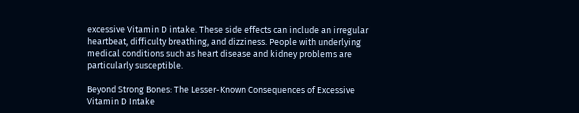excessive Vitamin D intake. These side effects can include an irregular heartbeat, difficulty breathing, and dizziness. People with underlying medical conditions such as heart disease and kidney problems are particularly susceptible.

Beyond Strong Bones: The Lesser-Known Consequences of Excessive Vitamin D Intake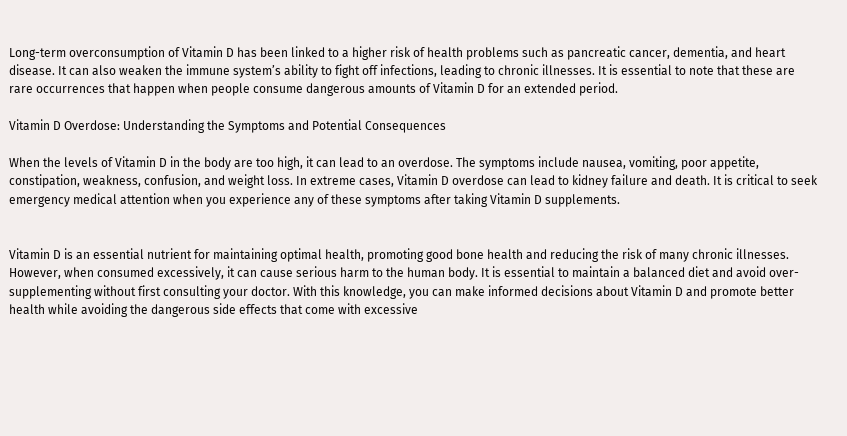Long-term overconsumption of Vitamin D has been linked to a higher risk of health problems such as pancreatic cancer, dementia, and heart disease. It can also weaken the immune system’s ability to fight off infections, leading to chronic illnesses. It is essential to note that these are rare occurrences that happen when people consume dangerous amounts of Vitamin D for an extended period.

Vitamin D Overdose: Understanding the Symptoms and Potential Consequences

When the levels of Vitamin D in the body are too high, it can lead to an overdose. The symptoms include nausea, vomiting, poor appetite, constipation, weakness, confusion, and weight loss. In extreme cases, Vitamin D overdose can lead to kidney failure and death. It is critical to seek emergency medical attention when you experience any of these symptoms after taking Vitamin D supplements.


Vitamin D is an essential nutrient for maintaining optimal health, promoting good bone health and reducing the risk of many chronic illnesses. However, when consumed excessively, it can cause serious harm to the human body. It is essential to maintain a balanced diet and avoid over-supplementing without first consulting your doctor. With this knowledge, you can make informed decisions about Vitamin D and promote better health while avoiding the dangerous side effects that come with excessive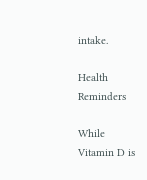intake.

Health Reminders

While Vitamin D is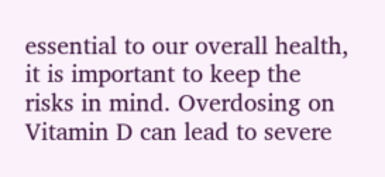essential to our overall health, it is important to keep the risks in mind. Overdosing on Vitamin D can lead to severe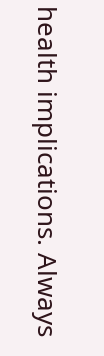health implications. Always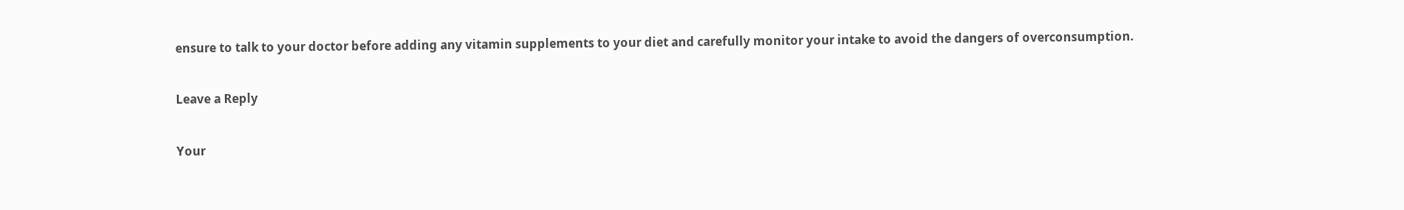ensure to talk to your doctor before adding any vitamin supplements to your diet and carefully monitor your intake to avoid the dangers of overconsumption.

Leave a Reply

Your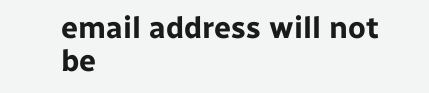email address will not be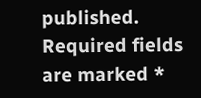published. Required fields are marked *